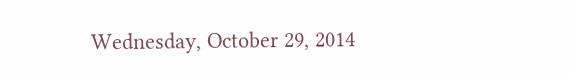Wednesday, October 29, 2014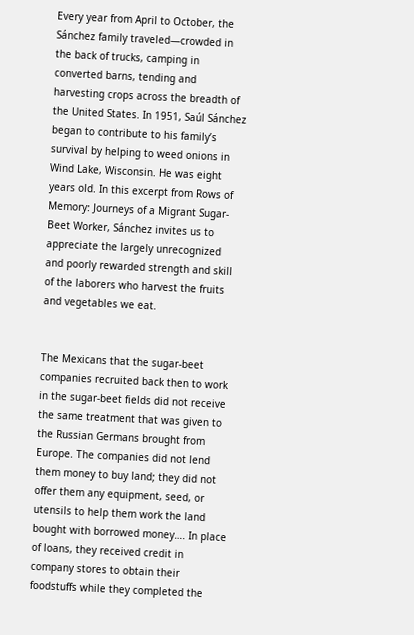Every year from April to October, the Sánchez family traveled—crowded in the back of trucks, camping in converted barns, tending and harvesting crops across the breadth of the United States. In 1951, Saúl Sánchez began to contribute to his family’s survival by helping to weed onions in Wind Lake, Wisconsin. He was eight years old. In this excerpt from Rows of Memory: Journeys of a Migrant Sugar-Beet Worker, Sánchez invites us to appreciate the largely unrecognized and poorly rewarded strength and skill of the laborers who harvest the fruits and vegetables we eat.


The Mexicans that the sugar-beet companies recruited back then to work in the sugar-beet fields did not receive the same treatment that was given to the Russian Germans brought from Europe. The companies did not lend them money to buy land; they did not offer them any equipment, seed, or utensils to help them work the land bought with borrowed money…. In place of loans, they received credit in company stores to obtain their foodstuffs while they completed the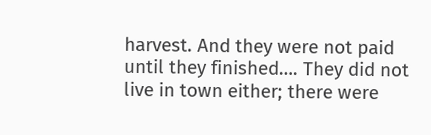harvest. And they were not paid until they finished…. They did not live in town either; there were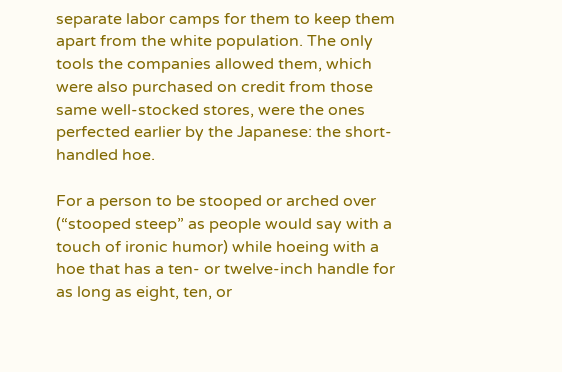separate labor camps for them to keep them apart from the white population. The only tools the companies allowed them, which were also purchased on credit from those same well-stocked stores, were the ones perfected earlier by the Japanese: the short-handled hoe.

For a person to be stooped or arched over (“stooped steep” as people would say with a touch of ironic humor) while hoeing with a hoe that has a ten- or twelve-inch handle for as long as eight, ten, or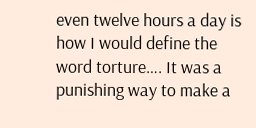even twelve hours a day is how I would define the word torture…. It was a punishing way to make a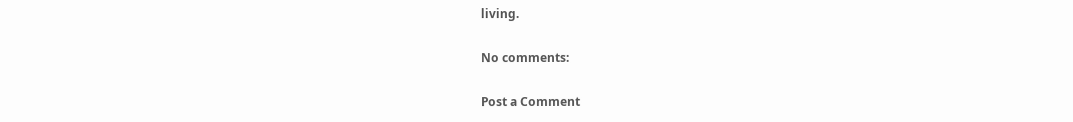living.

No comments:

Post a Comment